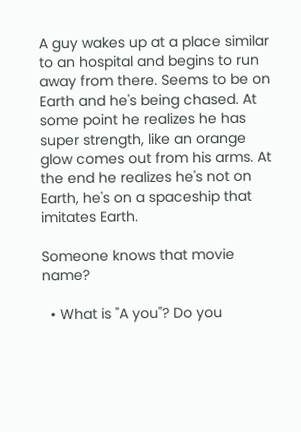A guy wakes up at a place similar to an hospital and begins to run away from there. Seems to be on Earth and he's being chased. At some point he realizes he has super strength, like an orange glow comes out from his arms. At the end he realizes he's not on Earth, he's on a spaceship that imitates Earth.

Someone knows that movie name?

  • What is "A you"? Do you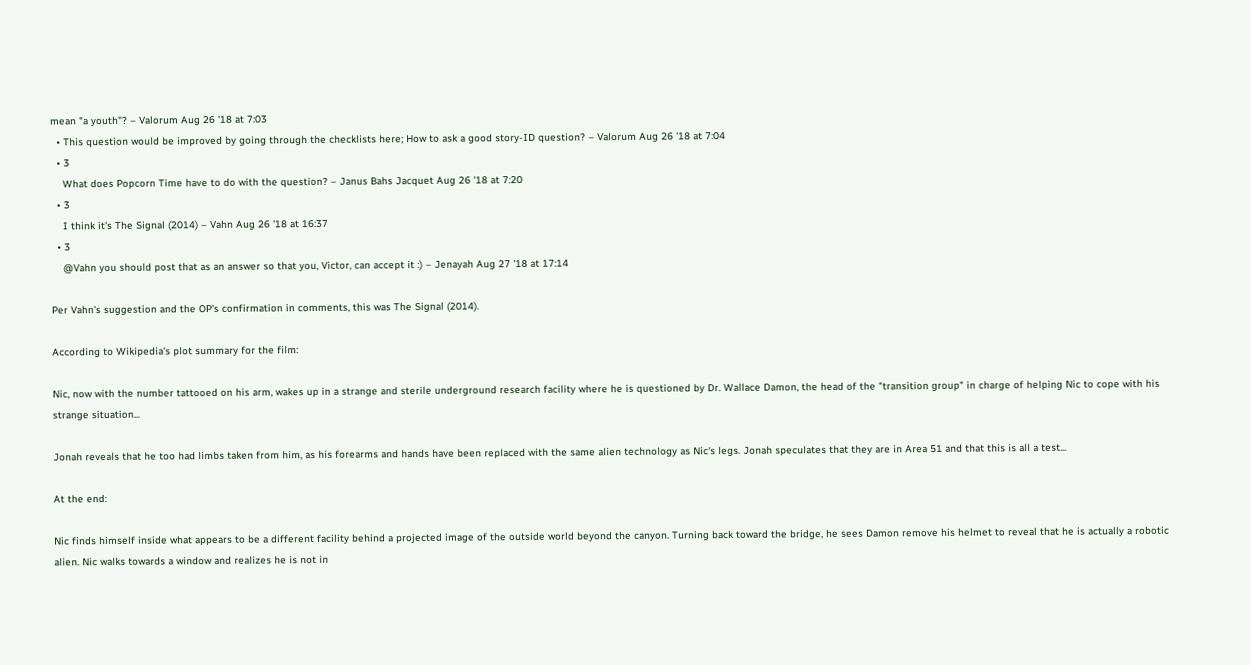mean "a youth"? – Valorum Aug 26 '18 at 7:03
  • This question would be improved by going through the checklists here; How to ask a good story-ID question? – Valorum Aug 26 '18 at 7:04
  • 3
    What does Popcorn Time have to do with the question? – Janus Bahs Jacquet Aug 26 '18 at 7:20
  • 3
    I think it's The Signal (2014) – Vahn Aug 26 '18 at 16:37
  • 3
    @Vahn you should post that as an answer so that you, Victor, can accept it :) – Jenayah Aug 27 '18 at 17:14

Per Vahn's suggestion and the OP's confirmation in comments, this was The Signal (2014).

According to Wikipedia's plot summary for the film:

Nic, now with the number tattooed on his arm, wakes up in a strange and sterile underground research facility where he is questioned by Dr. Wallace Damon, the head of the "transition group" in charge of helping Nic to cope with his strange situation...

Jonah reveals that he too had limbs taken from him, as his forearms and hands have been replaced with the same alien technology as Nic's legs. Jonah speculates that they are in Area 51 and that this is all a test...

At the end:

Nic finds himself inside what appears to be a different facility behind a projected image of the outside world beyond the canyon. Turning back toward the bridge, he sees Damon remove his helmet to reveal that he is actually a robotic alien. Nic walks towards a window and realizes he is not in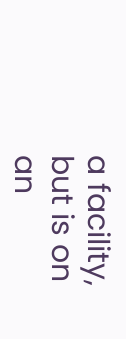a facility, but is on an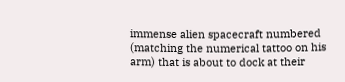immense alien spacecraft numbered (matching the numerical tattoo on his arm) that is about to dock at their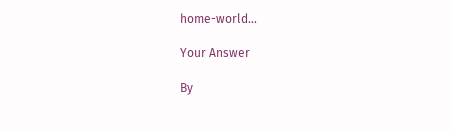home-world...

Your Answer

By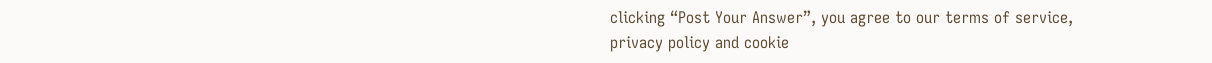clicking “Post Your Answer”, you agree to our terms of service, privacy policy and cookie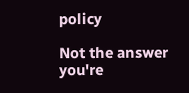policy

Not the answer you're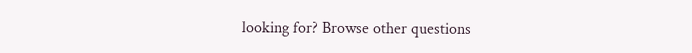looking for? Browse other questions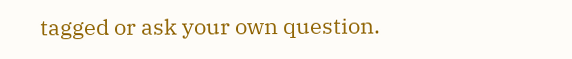tagged or ask your own question.